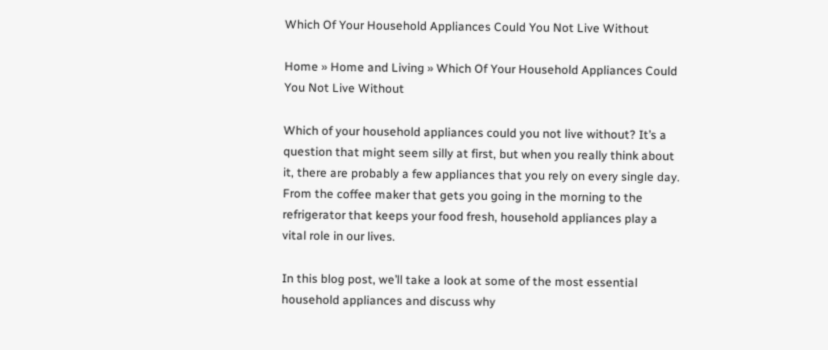Which Of Your Household Appliances Could You Not Live Without

Home » Home and Living » Which Of Your Household Appliances Could You Not Live Without

Which of your household appliances could you not live without? It’s a question that might seem silly at first, but when you really think about it, there are probably a few appliances that you rely on every single day. From the coffee maker that gets you going in the morning to the refrigerator that keeps your food fresh, household appliances play a vital role in our lives.

In this blog post, we’ll take a look at some of the most essential household appliances and discuss why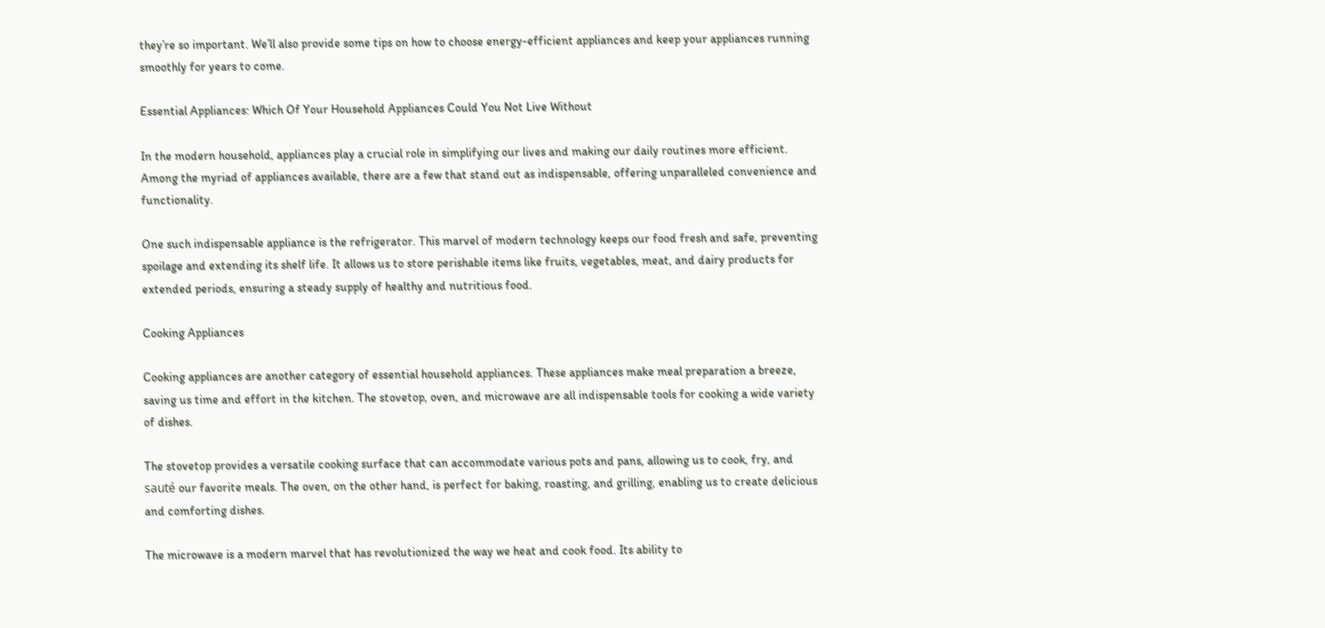they’re so important. We’ll also provide some tips on how to choose energy-efficient appliances and keep your appliances running smoothly for years to come.

Essential Appliances: Which Of Your Household Appliances Could You Not Live Without

In the modern household, appliances play a crucial role in simplifying our lives and making our daily routines more efficient. Among the myriad of appliances available, there are a few that stand out as indispensable, offering unparalleled convenience and functionality.

One such indispensable appliance is the refrigerator. This marvel of modern technology keeps our food fresh and safe, preventing spoilage and extending its shelf life. It allows us to store perishable items like fruits, vegetables, meat, and dairy products for extended periods, ensuring a steady supply of healthy and nutritious food.

Cooking Appliances

Cooking appliances are another category of essential household appliances. These appliances make meal preparation a breeze, saving us time and effort in the kitchen. The stovetop, oven, and microwave are all indispensable tools for cooking a wide variety of dishes.

The stovetop provides a versatile cooking surface that can accommodate various pots and pans, allowing us to cook, fry, and sauté our favorite meals. The oven, on the other hand, is perfect for baking, roasting, and grilling, enabling us to create delicious and comforting dishes.

The microwave is a modern marvel that has revolutionized the way we heat and cook food. Its ability to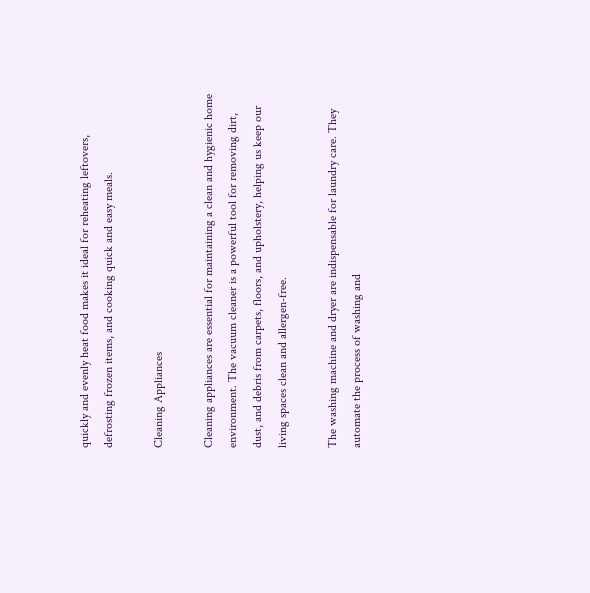quickly and evenly heat food makes it ideal for reheating leftovers, defrosting frozen items, and cooking quick and easy meals.

Cleaning Appliances

Cleaning appliances are essential for maintaining a clean and hygienic home environment. The vacuum cleaner is a powerful tool for removing dirt, dust, and debris from carpets, floors, and upholstery, helping us keep our living spaces clean and allergen-free.

The washing machine and dryer are indispensable for laundry care. They automate the process of washing and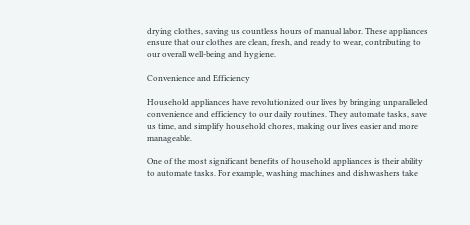drying clothes, saving us countless hours of manual labor. These appliances ensure that our clothes are clean, fresh, and ready to wear, contributing to our overall well-being and hygiene.

Convenience and Efficiency

Household appliances have revolutionized our lives by bringing unparalleled convenience and efficiency to our daily routines. They automate tasks, save us time, and simplify household chores, making our lives easier and more manageable.

One of the most significant benefits of household appliances is their ability to automate tasks. For example, washing machines and dishwashers take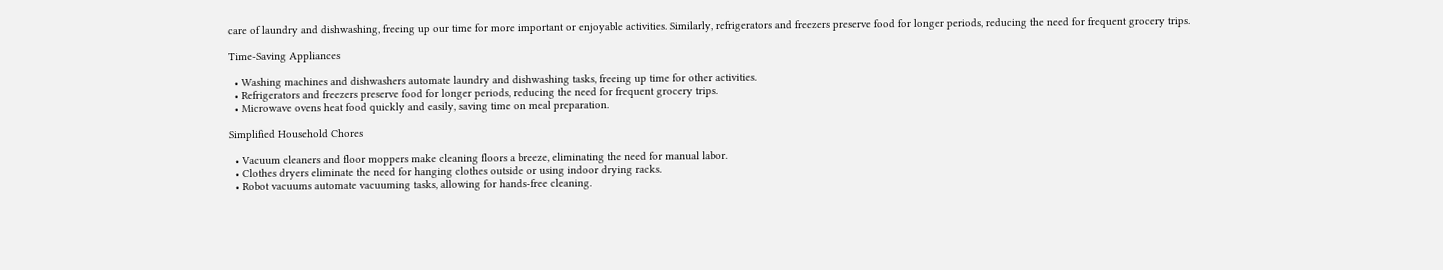care of laundry and dishwashing, freeing up our time for more important or enjoyable activities. Similarly, refrigerators and freezers preserve food for longer periods, reducing the need for frequent grocery trips.

Time-Saving Appliances

  • Washing machines and dishwashers automate laundry and dishwashing tasks, freeing up time for other activities.
  • Refrigerators and freezers preserve food for longer periods, reducing the need for frequent grocery trips.
  • Microwave ovens heat food quickly and easily, saving time on meal preparation.

Simplified Household Chores

  • Vacuum cleaners and floor moppers make cleaning floors a breeze, eliminating the need for manual labor.
  • Clothes dryers eliminate the need for hanging clothes outside or using indoor drying racks.
  • Robot vacuums automate vacuuming tasks, allowing for hands-free cleaning.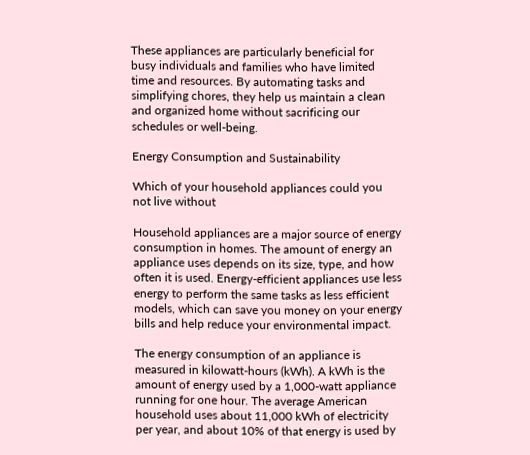These appliances are particularly beneficial for busy individuals and families who have limited time and resources. By automating tasks and simplifying chores, they help us maintain a clean and organized home without sacrificing our schedules or well-being.

Energy Consumption and Sustainability

Which of your household appliances could you not live without

Household appliances are a major source of energy consumption in homes. The amount of energy an appliance uses depends on its size, type, and how often it is used. Energy-efficient appliances use less energy to perform the same tasks as less efficient models, which can save you money on your energy bills and help reduce your environmental impact.

The energy consumption of an appliance is measured in kilowatt-hours (kWh). A kWh is the amount of energy used by a 1,000-watt appliance running for one hour. The average American household uses about 11,000 kWh of electricity per year, and about 10% of that energy is used by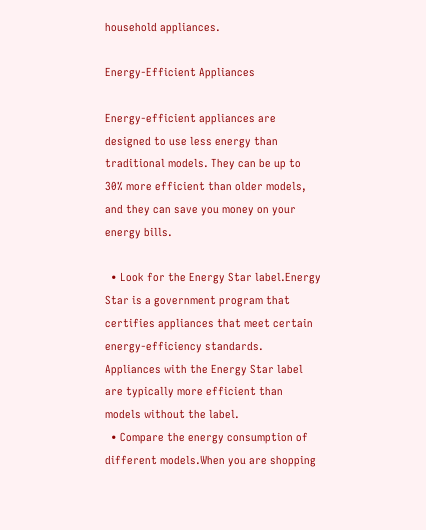household appliances.

Energy-Efficient Appliances

Energy-efficient appliances are designed to use less energy than traditional models. They can be up to 30% more efficient than older models, and they can save you money on your energy bills.

  • Look for the Energy Star label.Energy Star is a government program that certifies appliances that meet certain energy-efficiency standards. Appliances with the Energy Star label are typically more efficient than models without the label.
  • Compare the energy consumption of different models.When you are shopping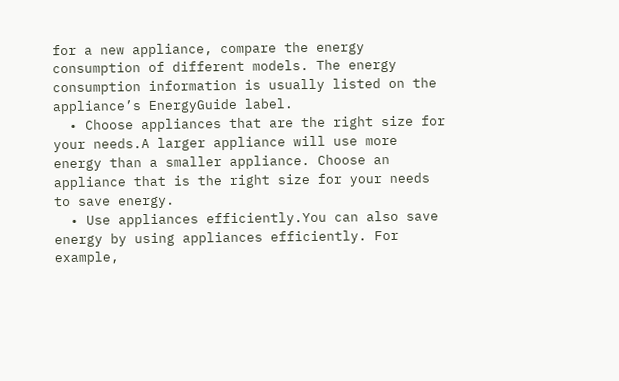for a new appliance, compare the energy consumption of different models. The energy consumption information is usually listed on the appliance’s EnergyGuide label.
  • Choose appliances that are the right size for your needs.A larger appliance will use more energy than a smaller appliance. Choose an appliance that is the right size for your needs to save energy.
  • Use appliances efficiently.You can also save energy by using appliances efficiently. For example,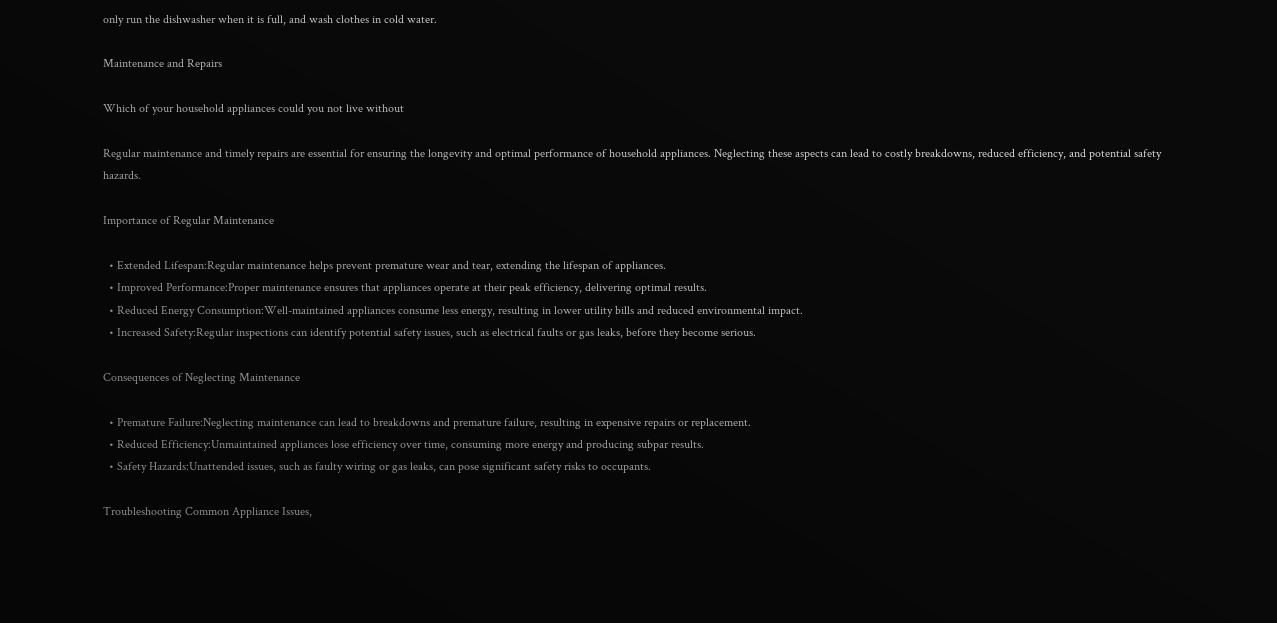only run the dishwasher when it is full, and wash clothes in cold water.

Maintenance and Repairs

Which of your household appliances could you not live without

Regular maintenance and timely repairs are essential for ensuring the longevity and optimal performance of household appliances. Neglecting these aspects can lead to costly breakdowns, reduced efficiency, and potential safety hazards.

Importance of Regular Maintenance

  • Extended Lifespan:Regular maintenance helps prevent premature wear and tear, extending the lifespan of appliances.
  • Improved Performance:Proper maintenance ensures that appliances operate at their peak efficiency, delivering optimal results.
  • Reduced Energy Consumption:Well-maintained appliances consume less energy, resulting in lower utility bills and reduced environmental impact.
  • Increased Safety:Regular inspections can identify potential safety issues, such as electrical faults or gas leaks, before they become serious.

Consequences of Neglecting Maintenance

  • Premature Failure:Neglecting maintenance can lead to breakdowns and premature failure, resulting in expensive repairs or replacement.
  • Reduced Efficiency:Unmaintained appliances lose efficiency over time, consuming more energy and producing subpar results.
  • Safety Hazards:Unattended issues, such as faulty wiring or gas leaks, can pose significant safety risks to occupants.

Troubleshooting Common Appliance Issues,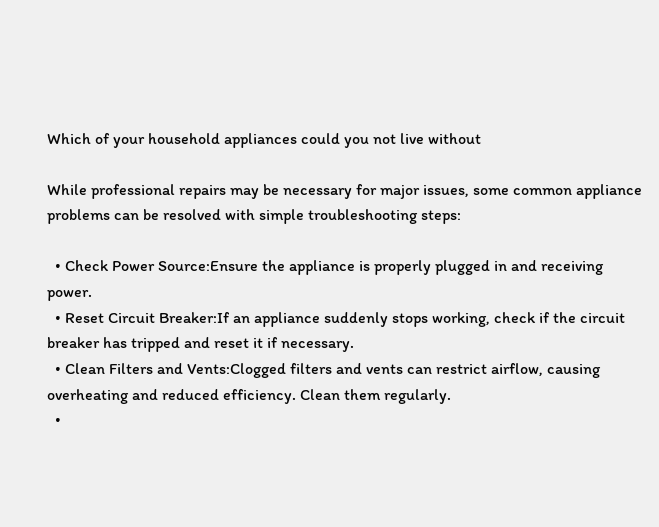Which of your household appliances could you not live without

While professional repairs may be necessary for major issues, some common appliance problems can be resolved with simple troubleshooting steps:

  • Check Power Source:Ensure the appliance is properly plugged in and receiving power.
  • Reset Circuit Breaker:If an appliance suddenly stops working, check if the circuit breaker has tripped and reset it if necessary.
  • Clean Filters and Vents:Clogged filters and vents can restrict airflow, causing overheating and reduced efficiency. Clean them regularly.
  •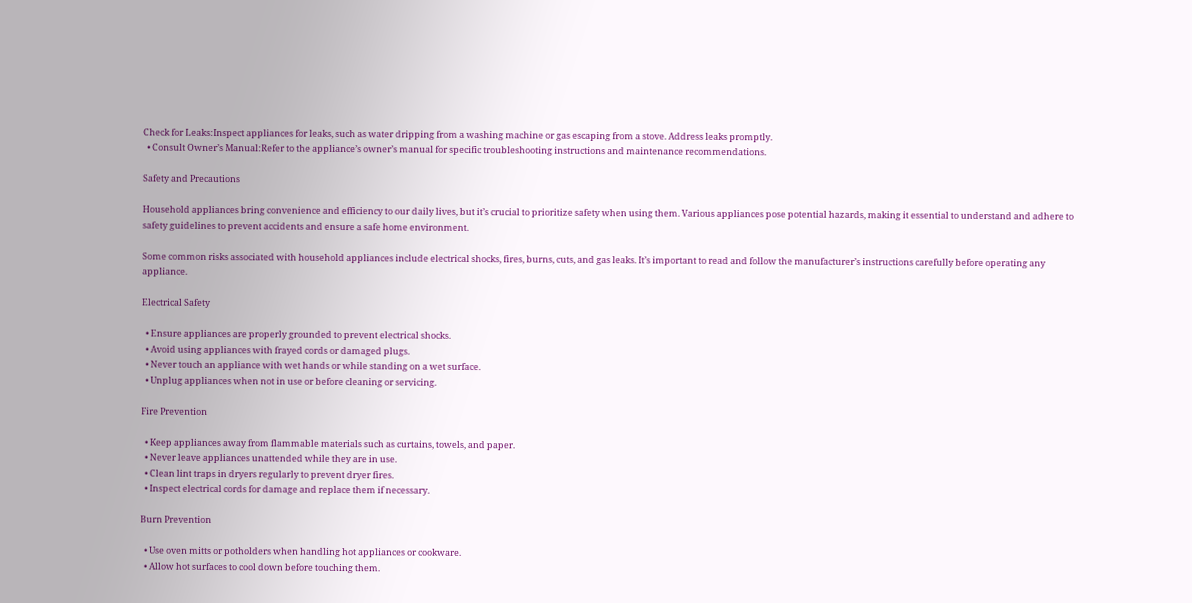Check for Leaks:Inspect appliances for leaks, such as water dripping from a washing machine or gas escaping from a stove. Address leaks promptly.
  • Consult Owner’s Manual:Refer to the appliance’s owner’s manual for specific troubleshooting instructions and maintenance recommendations.

Safety and Precautions

Household appliances bring convenience and efficiency to our daily lives, but it’s crucial to prioritize safety when using them. Various appliances pose potential hazards, making it essential to understand and adhere to safety guidelines to prevent accidents and ensure a safe home environment.

Some common risks associated with household appliances include electrical shocks, fires, burns, cuts, and gas leaks. It’s important to read and follow the manufacturer’s instructions carefully before operating any appliance.

Electrical Safety

  • Ensure appliances are properly grounded to prevent electrical shocks.
  • Avoid using appliances with frayed cords or damaged plugs.
  • Never touch an appliance with wet hands or while standing on a wet surface.
  • Unplug appliances when not in use or before cleaning or servicing.

Fire Prevention

  • Keep appliances away from flammable materials such as curtains, towels, and paper.
  • Never leave appliances unattended while they are in use.
  • Clean lint traps in dryers regularly to prevent dryer fires.
  • Inspect electrical cords for damage and replace them if necessary.

Burn Prevention

  • Use oven mitts or potholders when handling hot appliances or cookware.
  • Allow hot surfaces to cool down before touching them.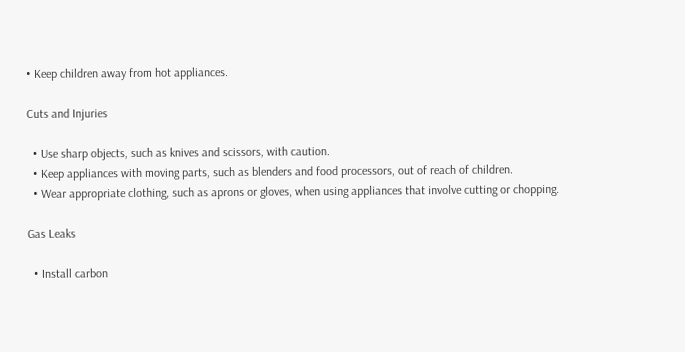• Keep children away from hot appliances.

Cuts and Injuries

  • Use sharp objects, such as knives and scissors, with caution.
  • Keep appliances with moving parts, such as blenders and food processors, out of reach of children.
  • Wear appropriate clothing, such as aprons or gloves, when using appliances that involve cutting or chopping.

Gas Leaks

  • Install carbon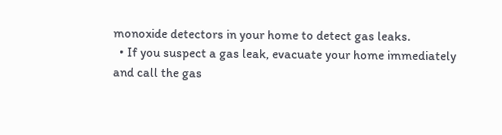monoxide detectors in your home to detect gas leaks.
  • If you suspect a gas leak, evacuate your home immediately and call the gas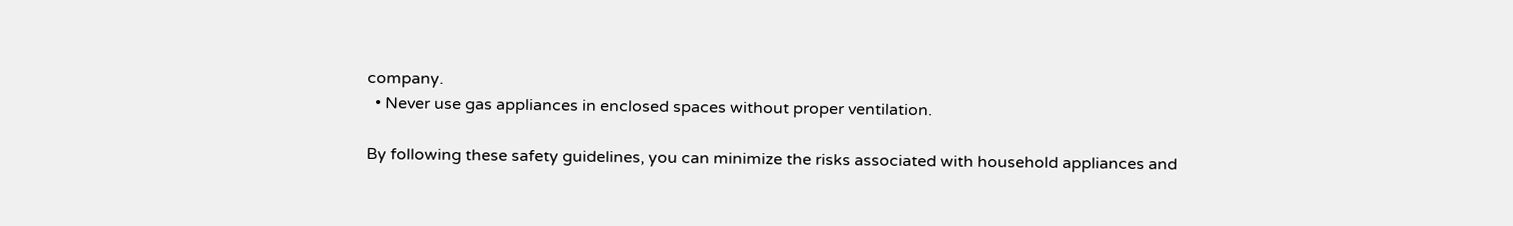company.
  • Never use gas appliances in enclosed spaces without proper ventilation.

By following these safety guidelines, you can minimize the risks associated with household appliances and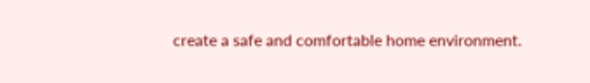create a safe and comfortable home environment.